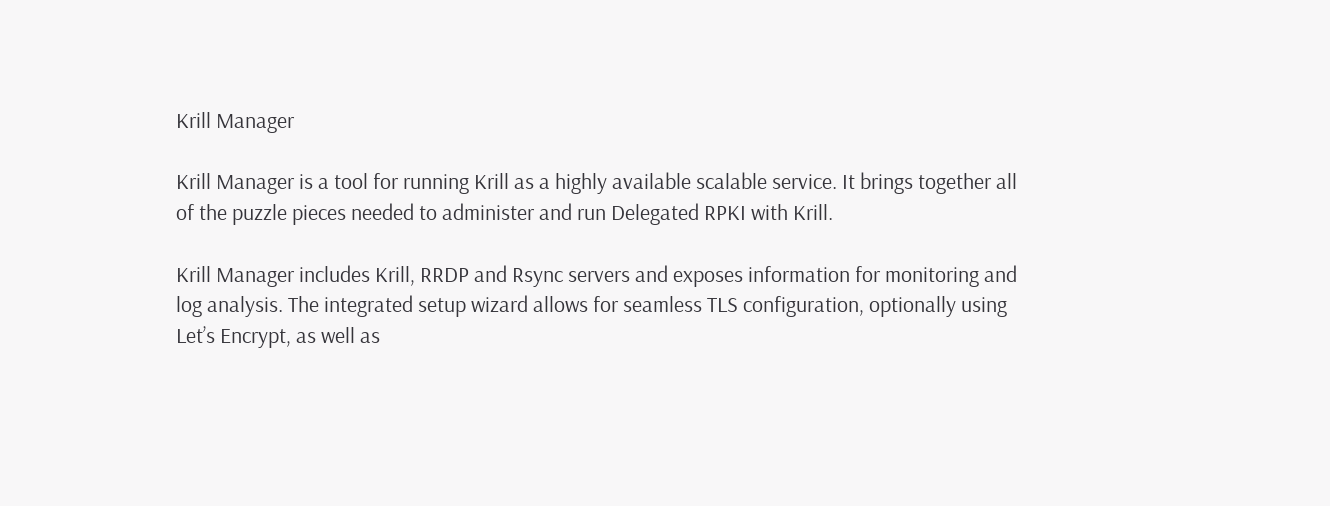Krill Manager

Krill Manager is a tool for running Krill as a highly available scalable service. It brings together all of the puzzle pieces needed to administer and run Delegated RPKI with Krill.

Krill Manager includes Krill, RRDP and Rsync servers and exposes information for monitoring and log analysis. The integrated setup wizard allows for seamless TLS configuration, optionally using Let’s Encrypt, as well as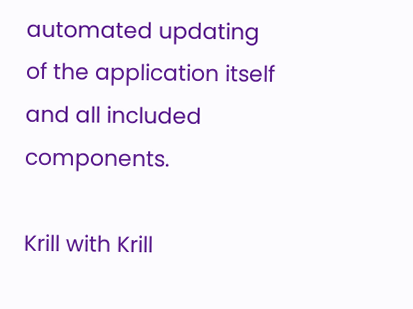automated updating of the application itself and all included components.

Krill with Krill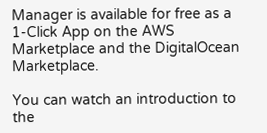Manager is available for free as a 1-Click App on the AWS Marketplace and the DigitalOcean Marketplace.

You can watch an introduction to the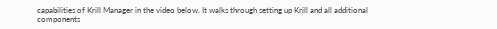capabilities of Krill Manager in the video below. It walks through setting up Krill and all additional components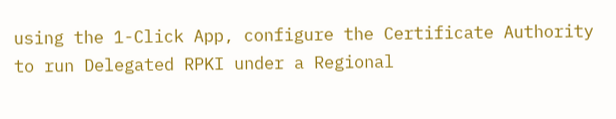using the 1-Click App, configure the Certificate Authority to run Delegated RPKI under a Regional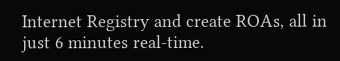Internet Registry and create ROAs, all in just 6 minutes real-time.